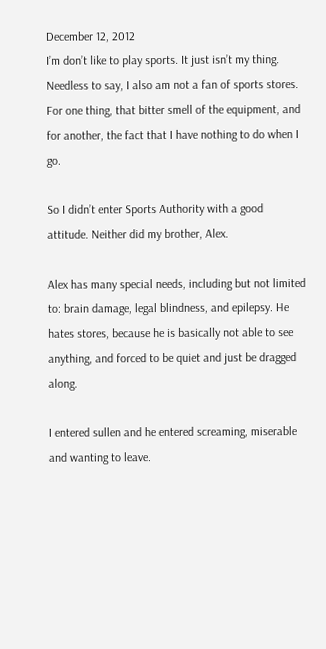December 12, 2012
I’m don’t like to play sports. It just isn’t my thing. Needless to say, I also am not a fan of sports stores. For one thing, that bitter smell of the equipment, and for another, the fact that I have nothing to do when I go.

So I didn’t enter Sports Authority with a good attitude. Neither did my brother, Alex.

Alex has many special needs, including but not limited to: brain damage, legal blindness, and epilepsy. He hates stores, because he is basically not able to see anything, and forced to be quiet and just be dragged along.

I entered sullen and he entered screaming, miserable and wanting to leave.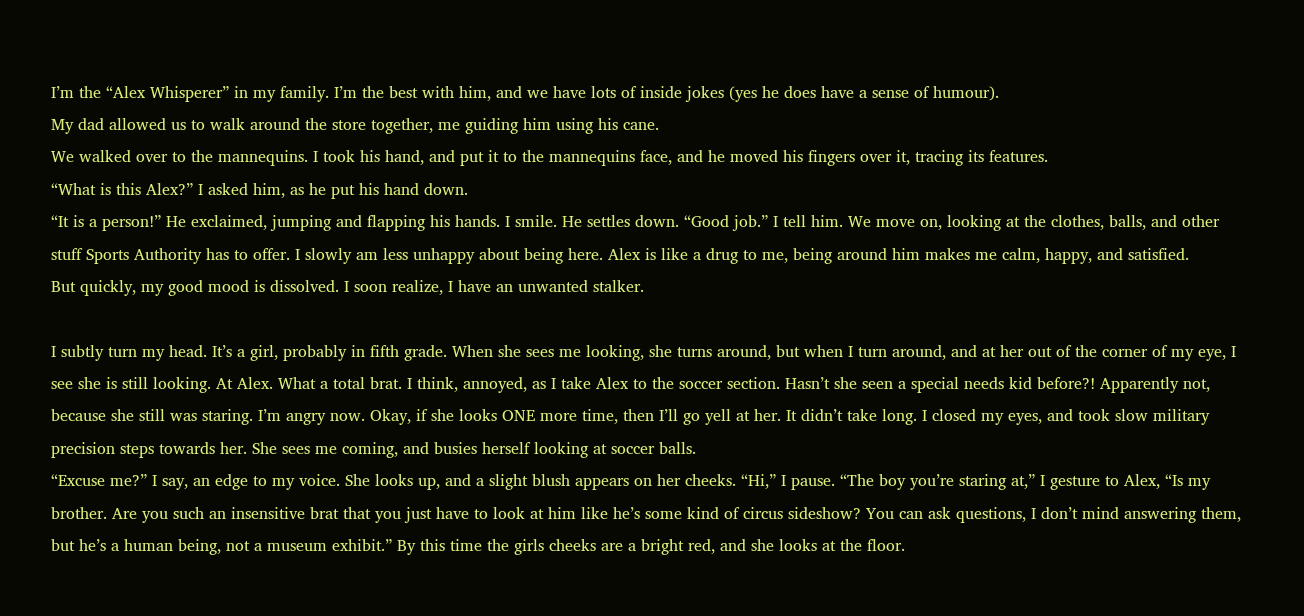I’m the “Alex Whisperer” in my family. I’m the best with him, and we have lots of inside jokes (yes he does have a sense of humour).
My dad allowed us to walk around the store together, me guiding him using his cane.
We walked over to the mannequins. I took his hand, and put it to the mannequins face, and he moved his fingers over it, tracing its features.
“What is this Alex?” I asked him, as he put his hand down.
“It is a person!” He exclaimed, jumping and flapping his hands. I smile. He settles down. “Good job.” I tell him. We move on, looking at the clothes, balls, and other stuff Sports Authority has to offer. I slowly am less unhappy about being here. Alex is like a drug to me, being around him makes me calm, happy, and satisfied.
But quickly, my good mood is dissolved. I soon realize, I have an unwanted stalker.

I subtly turn my head. It’s a girl, probably in fifth grade. When she sees me looking, she turns around, but when I turn around, and at her out of the corner of my eye, I see she is still looking. At Alex. What a total brat. I think, annoyed, as I take Alex to the soccer section. Hasn’t she seen a special needs kid before?! Apparently not, because she still was staring. I’m angry now. Okay, if she looks ONE more time, then I’ll go yell at her. It didn’t take long. I closed my eyes, and took slow military precision steps towards her. She sees me coming, and busies herself looking at soccer balls.
“Excuse me?” I say, an edge to my voice. She looks up, and a slight blush appears on her cheeks. “Hi,” I pause. “The boy you’re staring at,” I gesture to Alex, “Is my brother. Are you such an insensitive brat that you just have to look at him like he’s some kind of circus sideshow? You can ask questions, I don’t mind answering them, but he’s a human being, not a museum exhibit.” By this time the girls cheeks are a bright red, and she looks at the floor.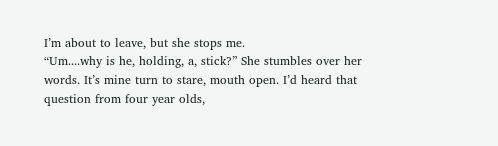I’m about to leave, but she stops me.
“Um....why is he, holding, a, stick?” She stumbles over her words. It’s mine turn to stare, mouth open. I’d heard that question from four year olds,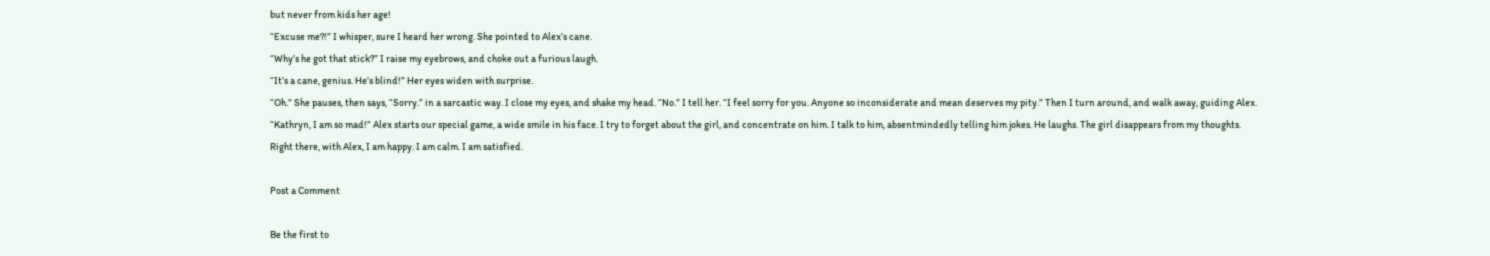but never from kids her age!
“Excuse me?!” I whisper, sure I heard her wrong. She pointed to Alex’s cane.
“Why’s he got that stick?” I raise my eyebrows, and choke out a furious laugh.
“It’s a cane, genius. He’s blind!” Her eyes widen with surprise.
“Oh.” She pauses, then says, “Sorry.” in a sarcastic way. I close my eyes, and shake my head. “No.” I tell her. “I feel sorry for you. Anyone so inconsiderate and mean deserves my pity.” Then I turn around, and walk away, guiding Alex.
“Kathryn, I am so mad!” Alex starts our special game, a wide smile in his face. I try to forget about the girl, and concentrate on him. I talk to him, absentmindedly telling him jokes. He laughs. The girl disappears from my thoughts.
Right there, with Alex, I am happy. I am calm. I am satisfied.

Post a Comment

Be the first to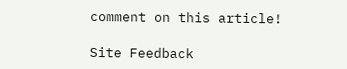comment on this article!

Site Feedback